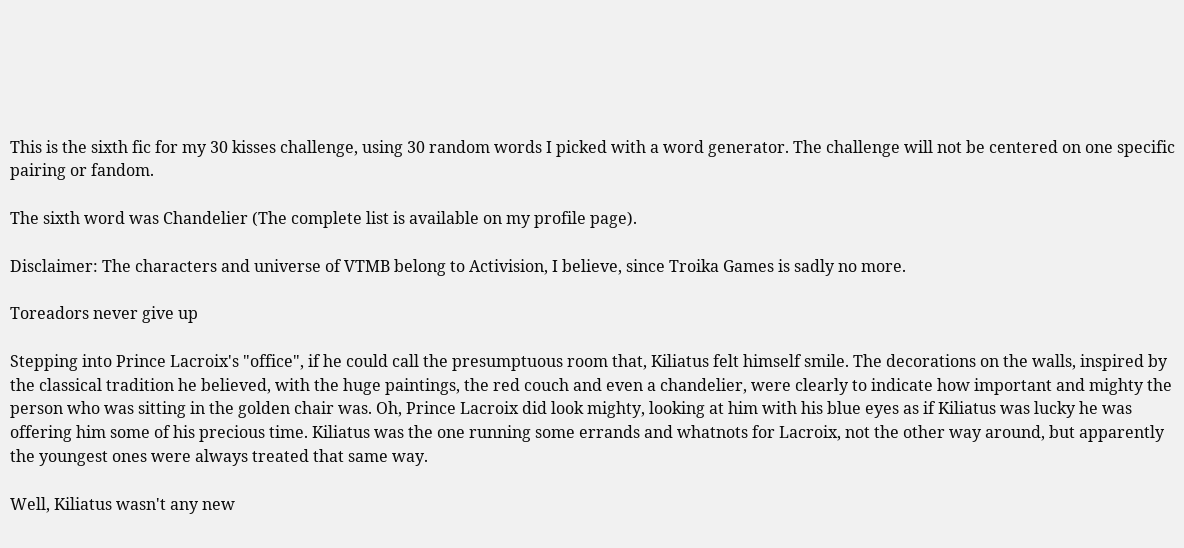This is the sixth fic for my 30 kisses challenge, using 30 random words I picked with a word generator. The challenge will not be centered on one specific pairing or fandom.

The sixth word was Chandelier (The complete list is available on my profile page).

Disclaimer: The characters and universe of VTMB belong to Activision, I believe, since Troika Games is sadly no more.

Toreadors never give up

Stepping into Prince Lacroix's "office", if he could call the presumptuous room that, Kiliatus felt himself smile. The decorations on the walls, inspired by the classical tradition he believed, with the huge paintings, the red couch and even a chandelier, were clearly to indicate how important and mighty the person who was sitting in the golden chair was. Oh, Prince Lacroix did look mighty, looking at him with his blue eyes as if Kiliatus was lucky he was offering him some of his precious time. Kiliatus was the one running some errands and whatnots for Lacroix, not the other way around, but apparently the youngest ones were always treated that same way.

Well, Kiliatus wasn't any new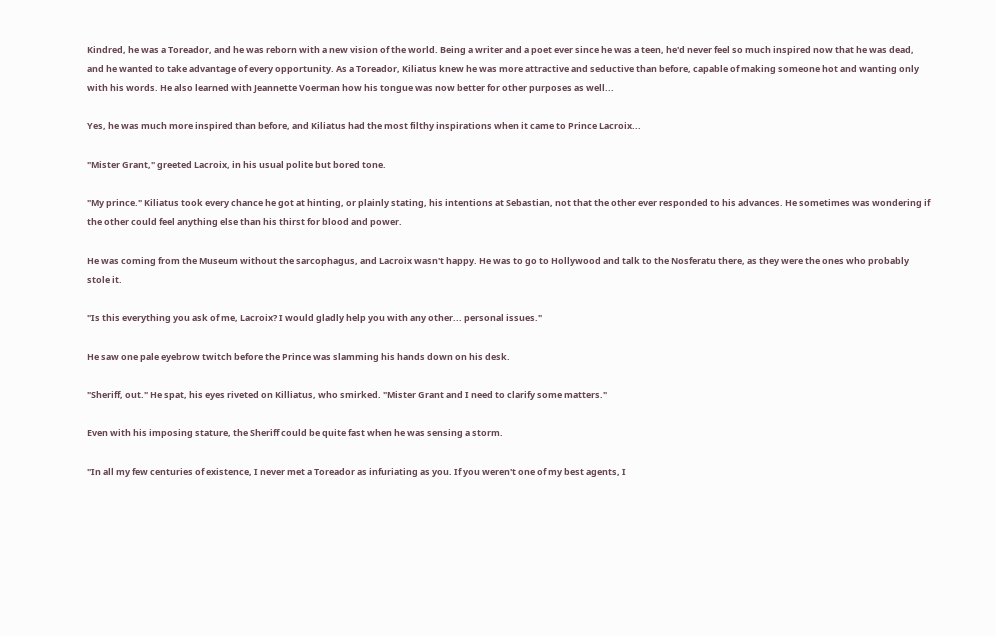Kindred, he was a Toreador, and he was reborn with a new vision of the world. Being a writer and a poet ever since he was a teen, he'd never feel so much inspired now that he was dead, and he wanted to take advantage of every opportunity. As a Toreador, Kiliatus knew he was more attractive and seductive than before, capable of making someone hot and wanting only with his words. He also learned with Jeannette Voerman how his tongue was now better for other purposes as well...

Yes, he was much more inspired than before, and Kiliatus had the most filthy inspirations when it came to Prince Lacroix...

"Mister Grant," greeted Lacroix, in his usual polite but bored tone.

"My prince." Kiliatus took every chance he got at hinting, or plainly stating, his intentions at Sebastian, not that the other ever responded to his advances. He sometimes was wondering if the other could feel anything else than his thirst for blood and power.

He was coming from the Museum without the sarcophagus, and Lacroix wasn't happy. He was to go to Hollywood and talk to the Nosferatu there, as they were the ones who probably stole it.

"Is this everything you ask of me, Lacroix? I would gladly help you with any other... personal issues."

He saw one pale eyebrow twitch before the Prince was slamming his hands down on his desk.

"Sheriff, out." He spat, his eyes riveted on Killiatus, who smirked. "Mister Grant and I need to clarify some matters."

Even with his imposing stature, the Sheriff could be quite fast when he was sensing a storm.

"In all my few centuries of existence, I never met a Toreador as infuriating as you. If you weren't one of my best agents, I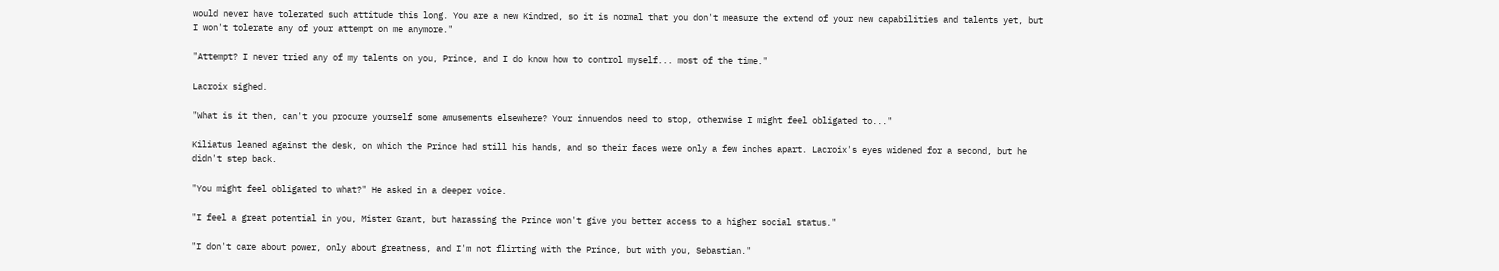would never have tolerated such attitude this long. You are a new Kindred, so it is normal that you don't measure the extend of your new capabilities and talents yet, but I won't tolerate any of your attempt on me anymore."

"Attempt? I never tried any of my talents on you, Prince, and I do know how to control myself... most of the time."

Lacroix sighed.

"What is it then, can't you procure yourself some amusements elsewhere? Your innuendos need to stop, otherwise I might feel obligated to..."

Kiliatus leaned against the desk, on which the Prince had still his hands, and so their faces were only a few inches apart. Lacroix's eyes widened for a second, but he didn't step back.

"You might feel obligated to what?" He asked in a deeper voice.

"I feel a great potential in you, Mister Grant, but harassing the Prince won't give you better access to a higher social status."

"I don't care about power, only about greatness, and I'm not flirting with the Prince, but with you, Sebastian."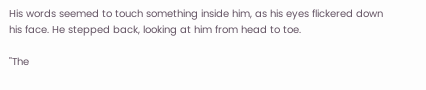His words seemed to touch something inside him, as his eyes flickered down his face. He stepped back, looking at him from head to toe.

"The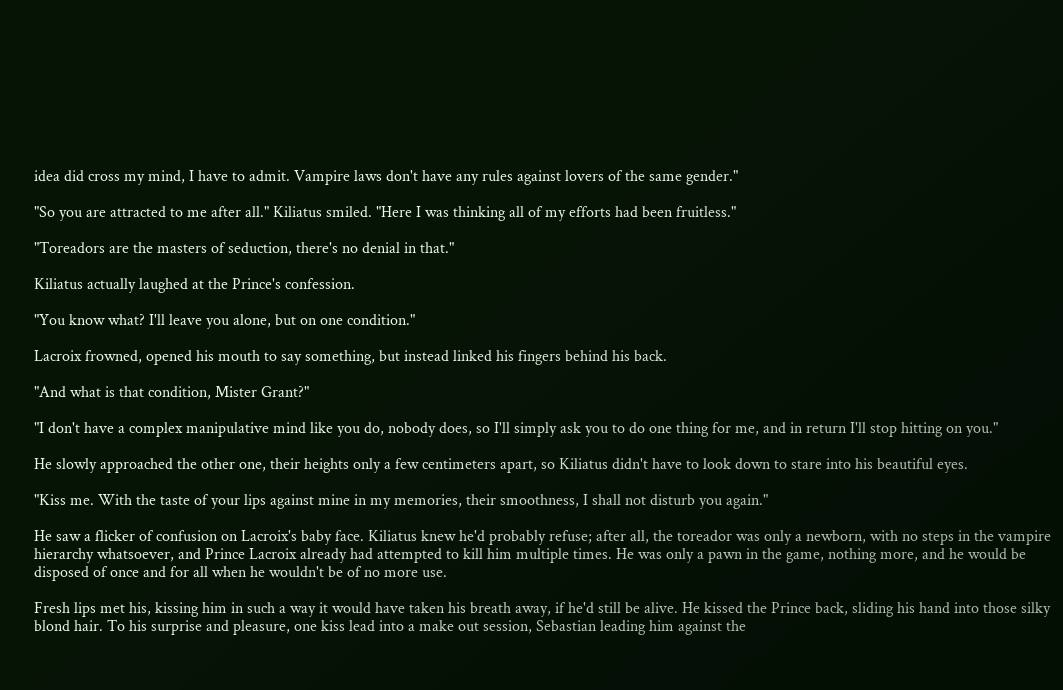idea did cross my mind, I have to admit. Vampire laws don't have any rules against lovers of the same gender."

"So you are attracted to me after all." Kiliatus smiled. "Here I was thinking all of my efforts had been fruitless."

"Toreadors are the masters of seduction, there's no denial in that."

Kiliatus actually laughed at the Prince's confession.

"You know what? I'll leave you alone, but on one condition."

Lacroix frowned, opened his mouth to say something, but instead linked his fingers behind his back.

"And what is that condition, Mister Grant?"

"I don't have a complex manipulative mind like you do, nobody does, so I'll simply ask you to do one thing for me, and in return I'll stop hitting on you."

He slowly approached the other one, their heights only a few centimeters apart, so Kiliatus didn't have to look down to stare into his beautiful eyes.

"Kiss me. With the taste of your lips against mine in my memories, their smoothness, I shall not disturb you again."

He saw a flicker of confusion on Lacroix's baby face. Kiliatus knew he'd probably refuse; after all, the toreador was only a newborn, with no steps in the vampire hierarchy whatsoever, and Prince Lacroix already had attempted to kill him multiple times. He was only a pawn in the game, nothing more, and he would be disposed of once and for all when he wouldn't be of no more use.

Fresh lips met his, kissing him in such a way it would have taken his breath away, if he'd still be alive. He kissed the Prince back, sliding his hand into those silky blond hair. To his surprise and pleasure, one kiss lead into a make out session, Sebastian leading him against the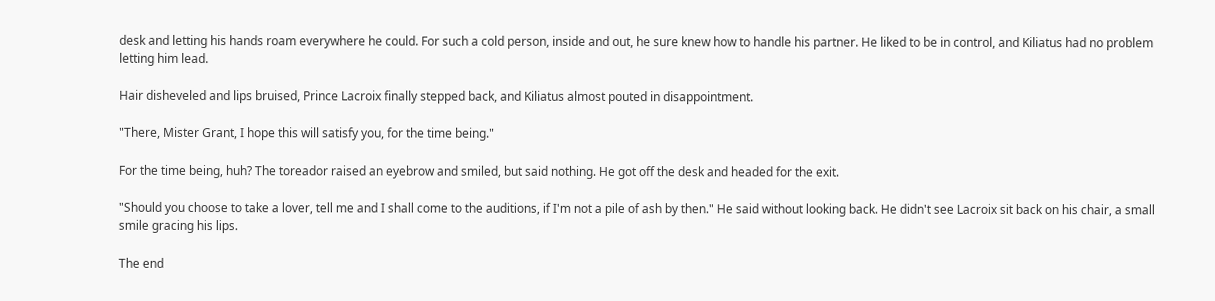desk and letting his hands roam everywhere he could. For such a cold person, inside and out, he sure knew how to handle his partner. He liked to be in control, and Kiliatus had no problem letting him lead.

Hair disheveled and lips bruised, Prince Lacroix finally stepped back, and Kiliatus almost pouted in disappointment.

"There, Mister Grant, I hope this will satisfy you, for the time being."

For the time being, huh? The toreador raised an eyebrow and smiled, but said nothing. He got off the desk and headed for the exit.

"Should you choose to take a lover, tell me and I shall come to the auditions, if I'm not a pile of ash by then." He said without looking back. He didn't see Lacroix sit back on his chair, a small smile gracing his lips.

The end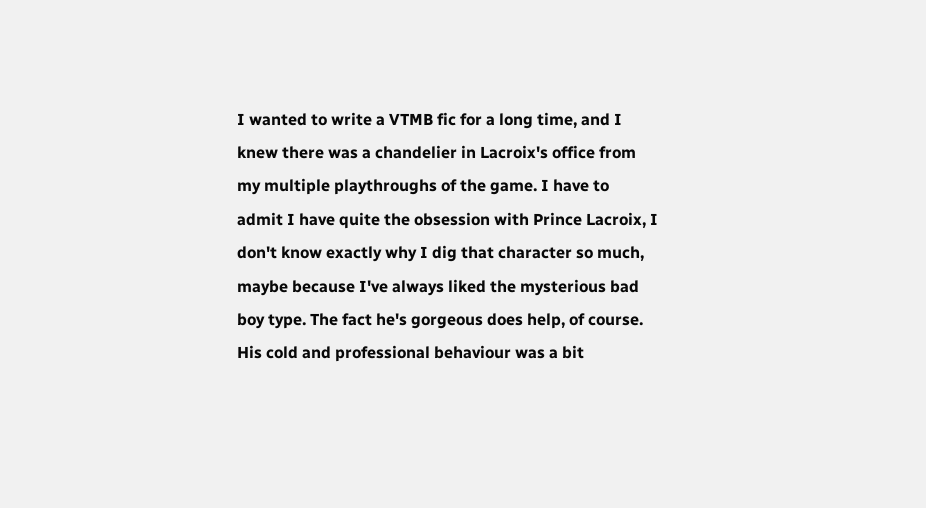I wanted to write a VTMB fic for a long time, and I knew there was a chandelier in Lacroix's office from my multiple playthroughs of the game. I have to admit I have quite the obsession with Prince Lacroix, I don't know exactly why I dig that character so much, maybe because I've always liked the mysterious bad boy type. The fact he's gorgeous does help, of course. His cold and professional behaviour was a bit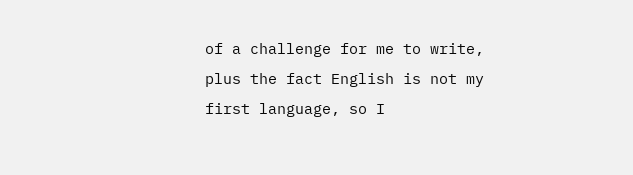of a challenge for me to write, plus the fact English is not my first language, so I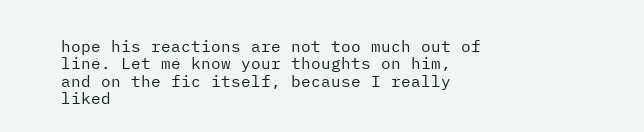hope his reactions are not too much out of line. Let me know your thoughts on him, and on the fic itself, because I really liked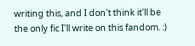writing this, and I don't think it'll be the only fic I'll write on this fandom. :)